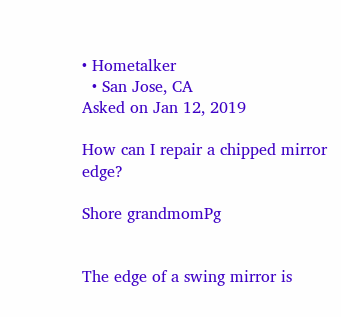• Hometalker
  • San Jose, CA
Asked on Jan 12, 2019

How can I repair a chipped mirror edge?

Shore grandmomPg


The edge of a swing mirror is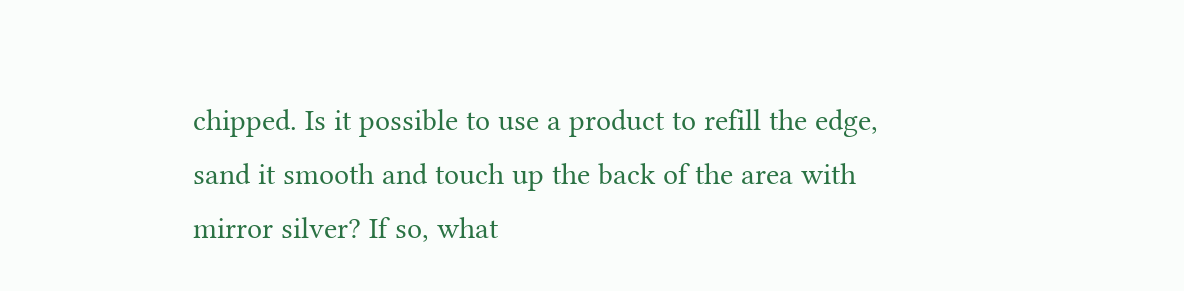chipped. Is it possible to use a product to refill the edge, sand it smooth and touch up the back of the area with mirror silver? If so, what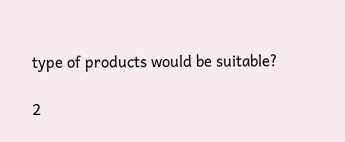type of products would be suitable?

2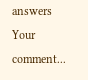answers
Your comment...